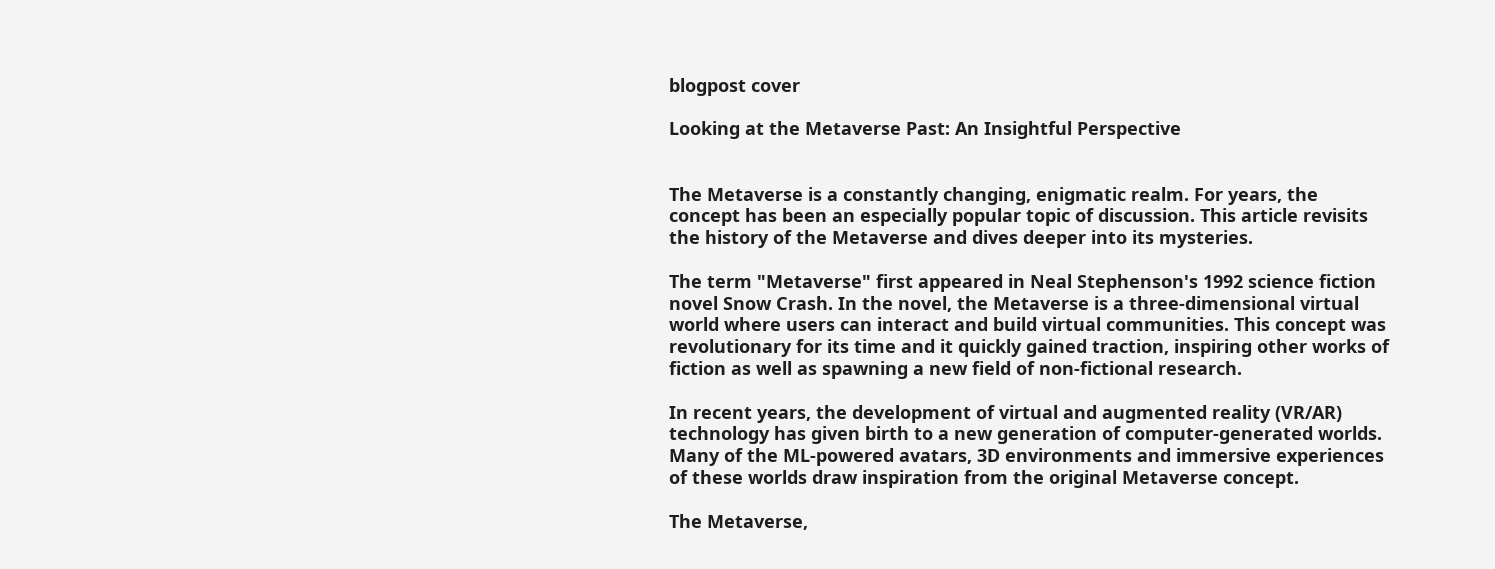blogpost cover

Looking at the Metaverse Past: An Insightful Perspective


The Metaverse is a constantly changing, enigmatic realm. For years, the concept has been an especially popular topic of discussion. This article revisits the history of the Metaverse and dives deeper into its mysteries.

The term "Metaverse" first appeared in Neal Stephenson's 1992 science fiction novel Snow Crash. In the novel, the Metaverse is a three-dimensional virtual world where users can interact and build virtual communities. This concept was revolutionary for its time and it quickly gained traction, inspiring other works of fiction as well as spawning a new field of non-fictional research.

In recent years, the development of virtual and augmented reality (VR/AR) technology has given birth to a new generation of computer-generated worlds. Many of the ML-powered avatars, 3D environments and immersive experiences of these worlds draw inspiration from the original Metaverse concept.

The Metaverse,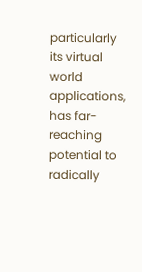particularly its virtual world applications, has far-reaching potential to radically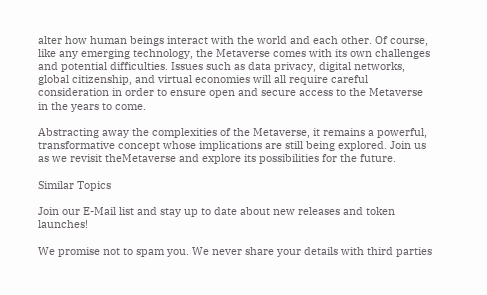alter how human beings interact with the world and each other. Of course, like any emerging technology, the Metaverse comes with its own challenges and potential difficulties. Issues such as data privacy, digital networks, global citizenship, and virtual economies will all require careful consideration in order to ensure open and secure access to the Metaverse in the years to come.

Abstracting away the complexities of the Metaverse, it remains a powerful, transformative concept whose implications are still being explored. Join us as we revisit theMetaverse and explore its possibilities for the future.

Similar Topics

Join our E-Mail list and stay up to date about new releases and token launches!

We promise not to spam you. We never share your details with third parties